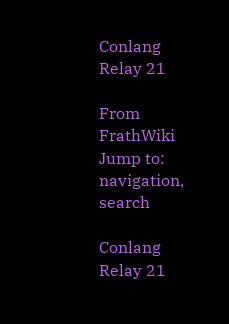Conlang Relay 21

From FrathWiki
Jump to: navigation, search

Conlang Relay 21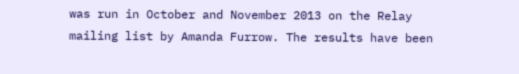was run in October and November 2013 on the Relay mailing list by Amanda Furrow. The results have been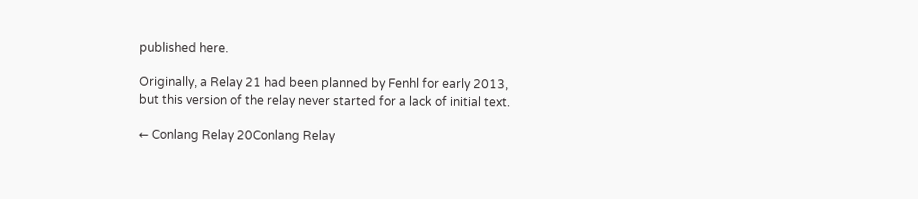published here.

Originally, a Relay 21 had been planned by Fenhl for early 2013, but this version of the relay never started for a lack of initial text.

← Conlang Relay 20Conlang Relay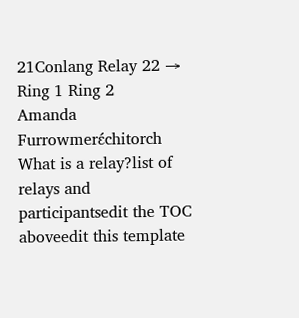21Conlang Relay 22 →
Ring 1 Ring 2
Amanda Furrowmerɛ́chitorch
What is a relay?list of relays and participantsedit the TOC aboveedit this template